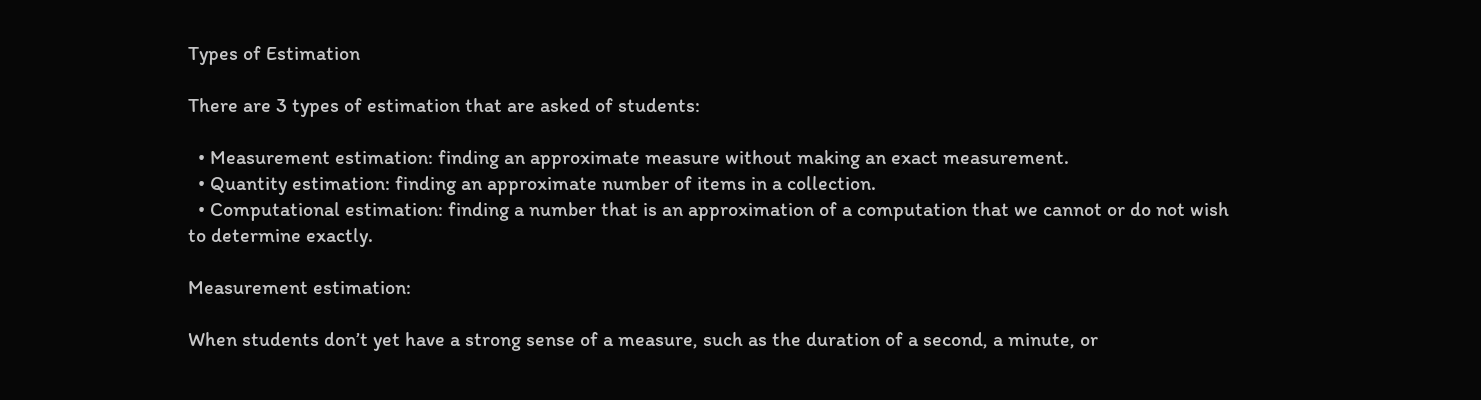Types of Estimation

There are 3 types of estimation that are asked of students:

  • Measurement estimation: finding an approximate measure without making an exact measurement.
  • Quantity estimation: finding an approximate number of items in a collection.
  • Computational estimation: finding a number that is an approximation of a computation that we cannot or do not wish to determine exactly.

Measurement estimation:

When students don’t yet have a strong sense of a measure, such as the duration of a second, a minute, or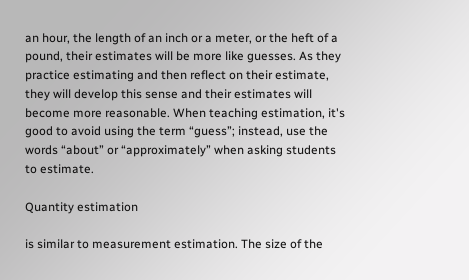an hour, the length of an inch or a meter, or the heft of a pound, their estimates will be more like guesses. As they practice estimating and then reflect on their estimate, they will develop this sense and their estimates will become more reasonable. When teaching estimation, it's good to avoid using the term “guess”; instead, use the words “about” or “approximately” when asking students to estimate.

Quantity estimation

is similar to measurement estimation. The size of the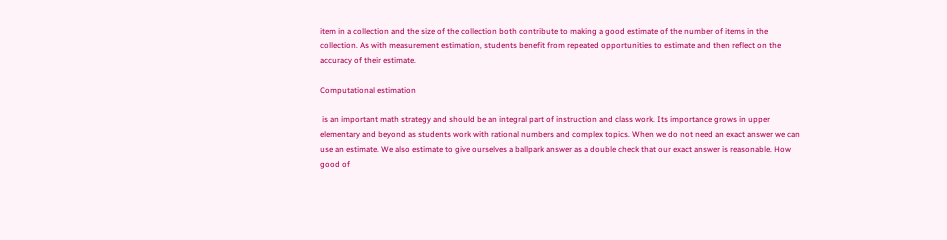item in a collection and the size of the collection both contribute to making a good estimate of the number of items in the collection. As with measurement estimation, students benefit from repeated opportunities to estimate and then reflect on the accuracy of their estimate.

Computational estimation

 is an important math strategy and should be an integral part of instruction and class work. Its importance grows in upper elementary and beyond as students work with rational numbers and complex topics. When we do not need an exact answer we can use an estimate. We also estimate to give ourselves a ballpark answer as a double check that our exact answer is reasonable. How good of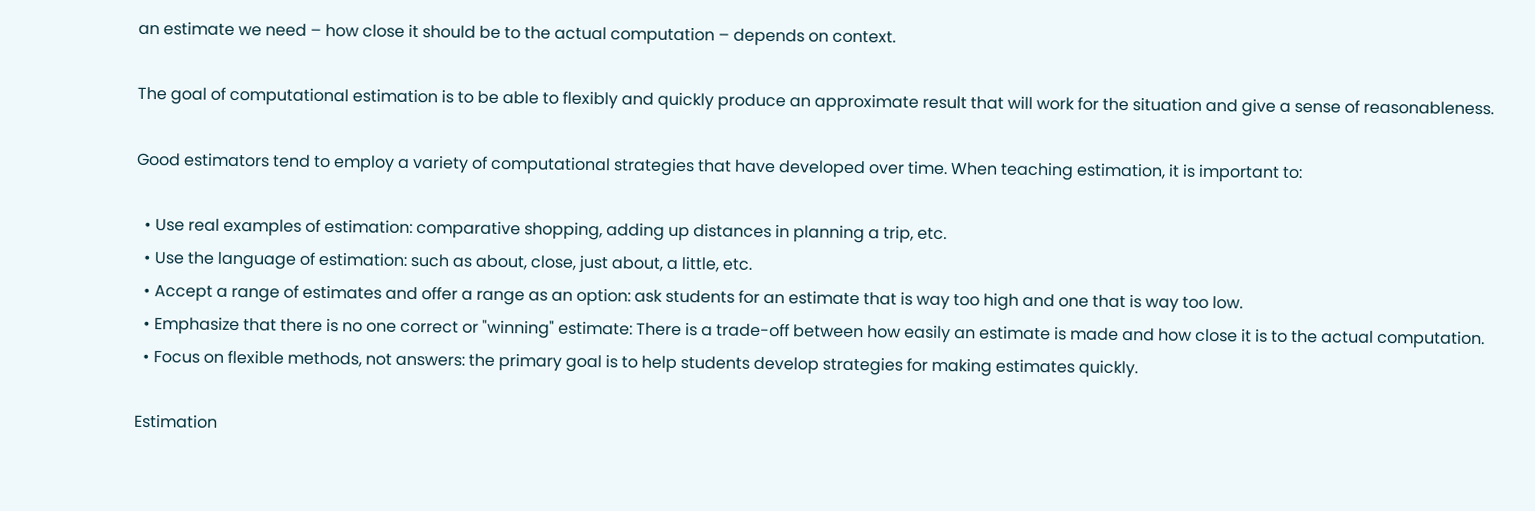an estimate we need – how close it should be to the actual computation – depends on context.

The goal of computational estimation is to be able to flexibly and quickly produce an approximate result that will work for the situation and give a sense of reasonableness.

Good estimators tend to employ a variety of computational strategies that have developed over time. When teaching estimation, it is important to:

  • Use real examples of estimation: comparative shopping, adding up distances in planning a trip, etc.
  • Use the language of estimation: such as about, close, just about, a little, etc.
  • Accept a range of estimates and offer a range as an option: ask students for an estimate that is way too high and one that is way too low.
  • Emphasize that there is no one correct or "winning" estimate: There is a trade-off between how easily an estimate is made and how close it is to the actual computation.
  • Focus on flexible methods, not answers: the primary goal is to help students develop strategies for making estimates quickly.

Estimation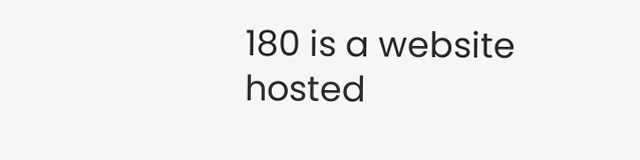180 is a website hosted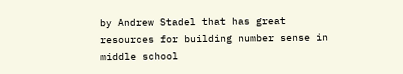by Andrew Stadel that has great resources for building number sense in middle school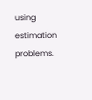using estimation problems.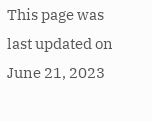This page was last updated on June 21, 2023